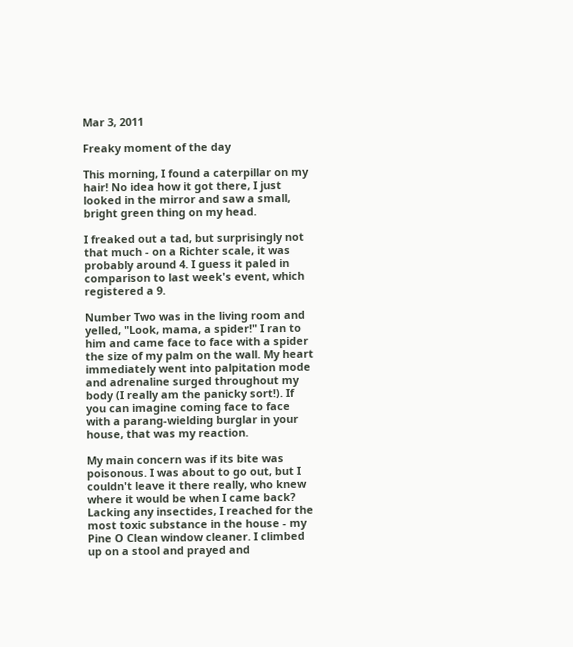Mar 3, 2011

Freaky moment of the day

This morning, I found a caterpillar on my hair! No idea how it got there, I just looked in the mirror and saw a small, bright green thing on my head.

I freaked out a tad, but surprisingly not that much - on a Richter scale, it was probably around 4. I guess it paled in comparison to last week's event, which registered a 9.

Number Two was in the living room and yelled, "Look, mama, a spider!" I ran to him and came face to face with a spider the size of my palm on the wall. My heart immediately went into palpitation mode and adrenaline surged throughout my body (I really am the panicky sort!). If you can imagine coming face to face with a parang-wielding burglar in your house, that was my reaction.

My main concern was if its bite was poisonous. I was about to go out, but I couldn't leave it there really, who knew where it would be when I came back? Lacking any insectides, I reached for the most toxic substance in the house - my Pine O Clean window cleaner. I climbed up on a stool and prayed and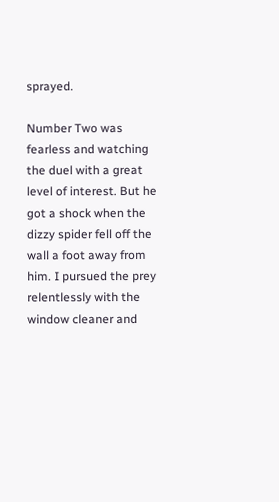sprayed.

Number Two was fearless and watching the duel with a great level of interest. But he got a shock when the dizzy spider fell off the wall a foot away from him. I pursued the prey relentlessly with the window cleaner and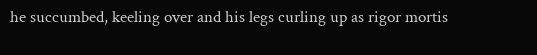he succumbed, keeling over and his legs curling up as rigor mortis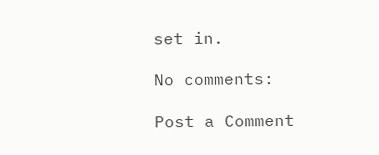set in.

No comments:

Post a Comment